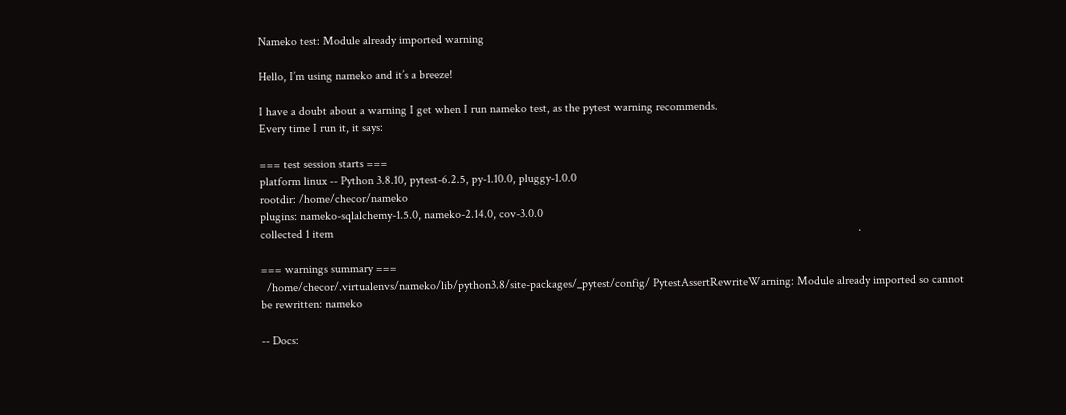Nameko test: Module already imported warning

Hello, I’m using nameko and it’s a breeze!

I have a doubt about a warning I get when I run nameko test, as the pytest warning recommends.
Every time I run it, it says:

=== test session starts ===
platform linux -- Python 3.8.10, pytest-6.2.5, py-1.10.0, pluggy-1.0.0
rootdir: /home/checor/nameko
plugins: nameko-sqlalchemy-1.5.0, nameko-2.14.0, cov-3.0.0
collected 1 item                                                                                                                                                                               .

=== warnings summary ===
  /home/checor/.virtualenvs/nameko/lib/python3.8/site-packages/_pytest/config/ PytestAssertRewriteWarning: Module already imported so cannot be rewritten: nameko

-- Docs: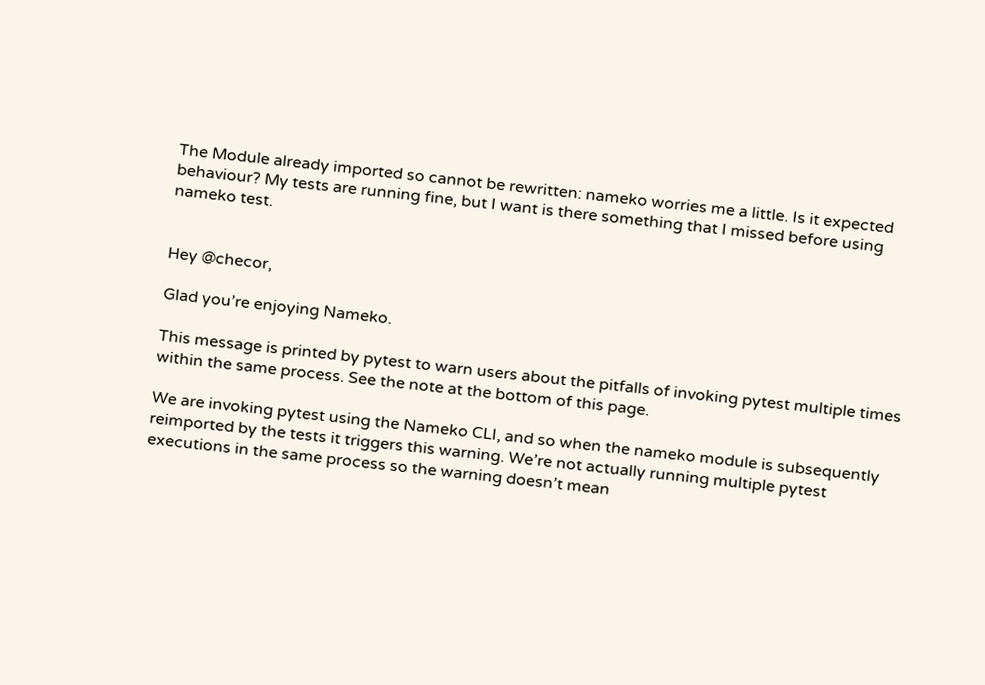The Module already imported so cannot be rewritten: nameko worries me a little. Is it expected behaviour? My tests are running fine, but I want is there something that I missed before using nameko test.


Hey @checor,

Glad you’re enjoying Nameko.

This message is printed by pytest to warn users about the pitfalls of invoking pytest multiple times within the same process. See the note at the bottom of this page.

We are invoking pytest using the Nameko CLI, and so when the nameko module is subsequently reimported by the tests it triggers this warning. We’re not actually running multiple pytest executions in the same process so the warning doesn’t mean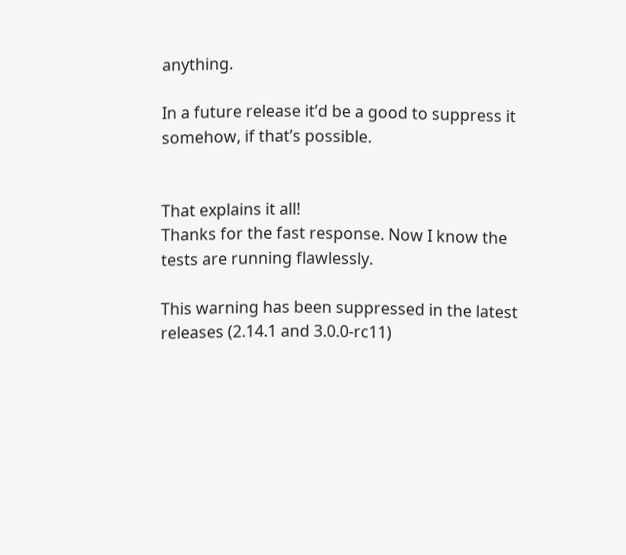anything.

In a future release it’d be a good to suppress it somehow, if that’s possible.


That explains it all!
Thanks for the fast response. Now I know the tests are running flawlessly.

This warning has been suppressed in the latest releases (2.14.1 and 3.0.0-rc11)